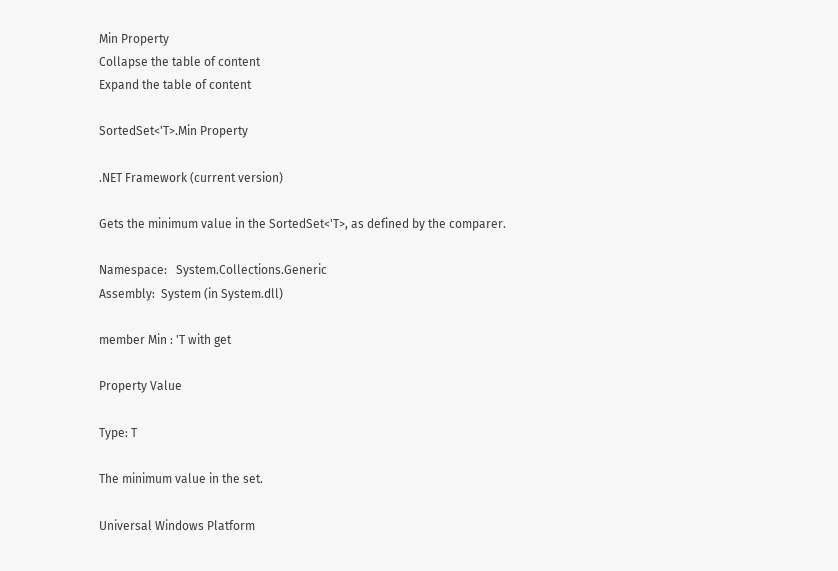Min Property
Collapse the table of content
Expand the table of content

SortedSet<'T>.Min Property

.NET Framework (current version)

Gets the minimum value in the SortedSet<'T>, as defined by the comparer.

Namespace:   System.Collections.Generic
Assembly:  System (in System.dll)

member Min : 'T with get

Property Value

Type: T

The minimum value in the set.

Universal Windows Platform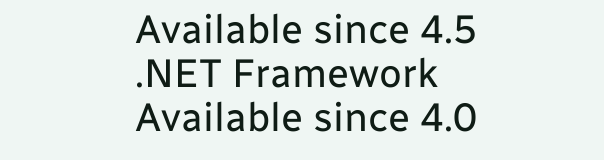Available since 4.5
.NET Framework
Available since 4.0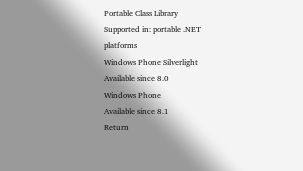Portable Class Library
Supported in: portable .NET platforms
Windows Phone Silverlight
Available since 8.0
Windows Phone
Available since 8.1
Return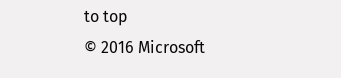to top
© 2016 Microsoft